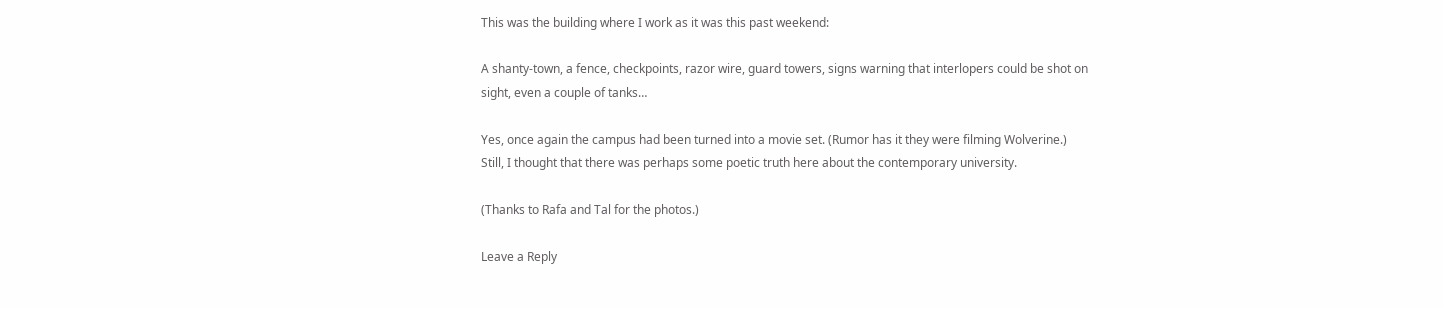This was the building where I work as it was this past weekend:

A shanty-town, a fence, checkpoints, razor wire, guard towers, signs warning that interlopers could be shot on sight, even a couple of tanks…

Yes, once again the campus had been turned into a movie set. (Rumor has it they were filming Wolverine.) Still, I thought that there was perhaps some poetic truth here about the contemporary university.

(Thanks to Rafa and Tal for the photos.)

Leave a Reply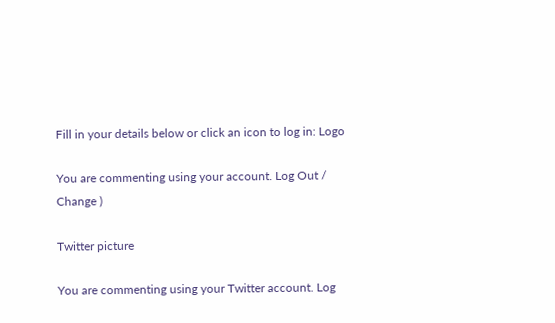Fill in your details below or click an icon to log in: Logo

You are commenting using your account. Log Out /  Change )

Twitter picture

You are commenting using your Twitter account. Log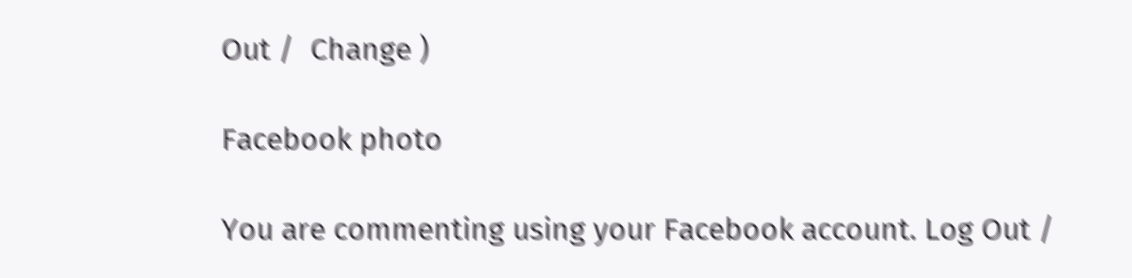Out /  Change )

Facebook photo

You are commenting using your Facebook account. Log Out /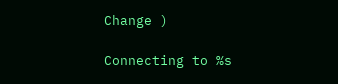Change )

Connecting to %s